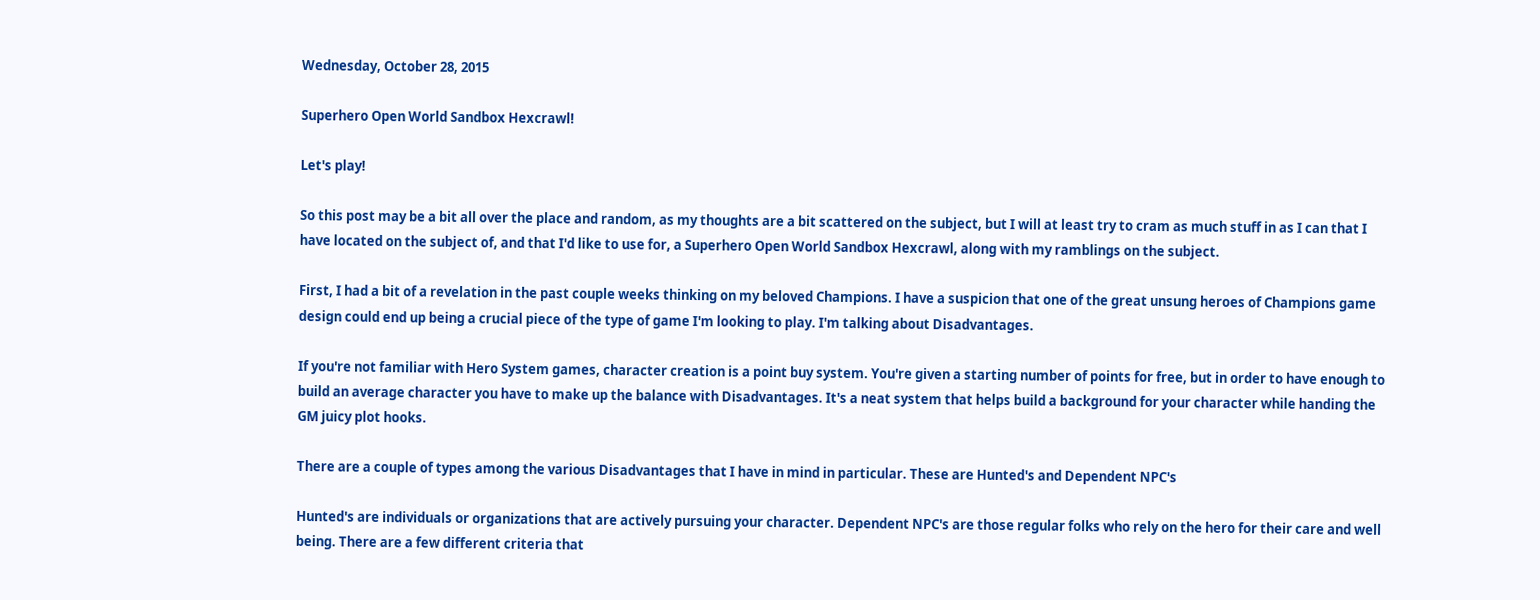Wednesday, October 28, 2015

Superhero Open World Sandbox Hexcrawl!

Let's play!

So this post may be a bit all over the place and random, as my thoughts are a bit scattered on the subject, but I will at least try to cram as much stuff in as I can that I have located on the subject of, and that I'd like to use for, a Superhero Open World Sandbox Hexcrawl, along with my ramblings on the subject.

First, I had a bit of a revelation in the past couple weeks thinking on my beloved Champions. I have a suspicion that one of the great unsung heroes of Champions game design could end up being a crucial piece of the type of game I'm looking to play. I'm talking about Disadvantages.

If you're not familiar with Hero System games, character creation is a point buy system. You're given a starting number of points for free, but in order to have enough to build an average character you have to make up the balance with Disadvantages. It's a neat system that helps build a background for your character while handing the GM juicy plot hooks.

There are a couple of types among the various Disadvantages that I have in mind in particular. These are Hunted's and Dependent NPC's

Hunted's are individuals or organizations that are actively pursuing your character. Dependent NPC's are those regular folks who rely on the hero for their care and well being. There are a few different criteria that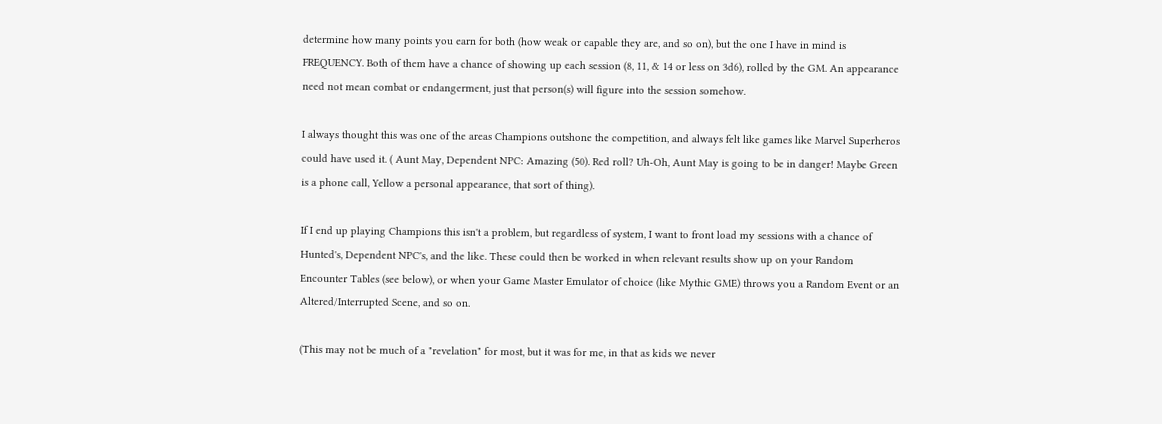determine how many points you earn for both (how weak or capable they are, and so on), but the one I have in mind is FREQUENCY. Both of them have a chance of showing up each session (8, 11, & 14 or less on 3d6), rolled by the GM. An appearance need not mean combat or endangerment, just that person(s) will figure into the session somehow.

I always thought this was one of the areas Champions outshone the competition, and always felt like games like Marvel Superheros could have used it. ( Aunt May, Dependent NPC: Amazing (50). Red roll? Uh-Oh, Aunt May is going to be in danger! Maybe Green is a phone call, Yellow a personal appearance, that sort of thing).

If I end up playing Champions this isn't a problem, but regardless of system, I want to front load my sessions with a chance of Hunted's, Dependent NPC's, and the like. These could then be worked in when relevant results show up on your Random Encounter Tables (see below), or when your Game Master Emulator of choice (like Mythic GME) throws you a Random Event or an Altered/Interrupted Scene, and so on.

(This may not be much of a "revelation" for most, but it was for me, in that as kids we never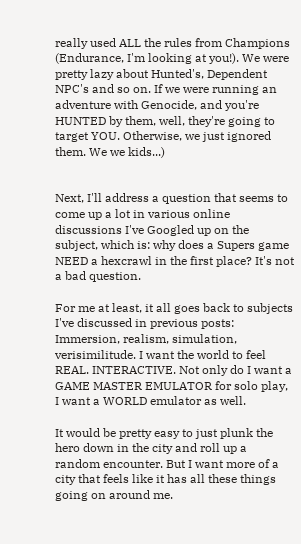really used ALL the rules from Champions (Endurance, I'm looking at you!). We were pretty lazy about Hunted's, Dependent NPC's and so on. If we were running an adventure with Genocide, and you're HUNTED by them, well, they're going to target YOU. Otherwise, we just ignored them. We we kids...)


Next, I'll address a question that seems to come up a lot in various online discussions I've Googled up on the subject, which is: why does a Supers game NEED a hexcrawl in the first place? It's not a bad question.

For me at least, it all goes back to subjects I've discussed in previous posts: Immersion, realism, simulation, verisimilitude. I want the world to feel REAL. INTERACTIVE. Not only do I want a GAME MASTER EMULATOR for solo play, I want a WORLD emulator as well.

It would be pretty easy to just plunk the hero down in the city and roll up a random encounter. But I want more of a city that feels like it has all these things going on around me.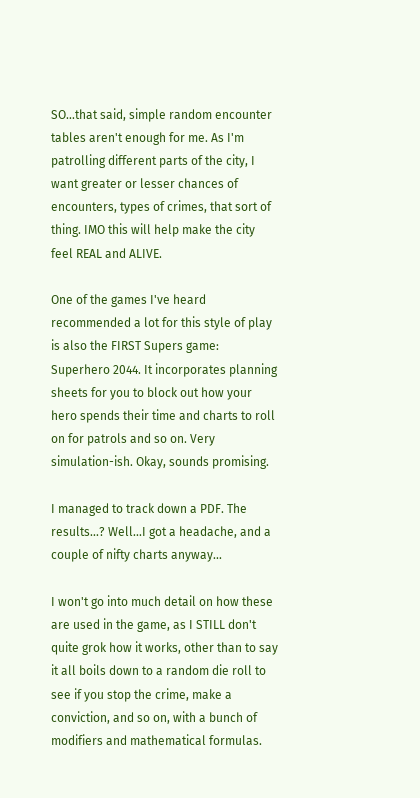SO...that said, simple random encounter tables aren't enough for me. As I'm patrolling different parts of the city, I want greater or lesser chances of encounters, types of crimes, that sort of thing. IMO this will help make the city feel REAL and ALIVE.

One of the games I've heard recommended a lot for this style of play is also the FIRST Supers game: Superhero 2044. It incorporates planning sheets for you to block out how your hero spends their time and charts to roll on for patrols and so on. Very simulation-ish. Okay, sounds promising.

I managed to track down a PDF. The results...? Well...I got a headache, and a couple of nifty charts anyway...

I won't go into much detail on how these are used in the game, as I STILL don't quite grok how it works, other than to say it all boils down to a random die roll to see if you stop the crime, make a conviction, and so on, with a bunch of modifiers and mathematical formulas.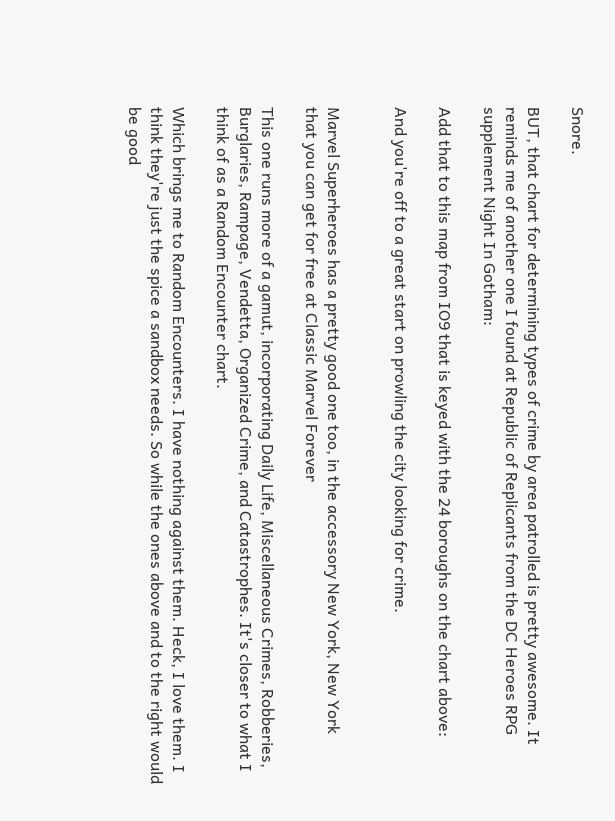Snore.

BUT, that chart for determining types of crime by area patrolled is pretty awesome. It reminds me of another one I found at Republic of Replicants from the DC Heroes RPG supplement Night In Gotham:

Add that to this map from IO9 that is keyed with the 24 boroughs on the chart above:

And you're off to a great start on prowling the city looking for crime.


Marvel Superheroes has a pretty good one too, in the accessory New York, New York
that you can get for free at Classic Marvel Forever

This one runs more of a gamut, incorporating Daily Life, Miscellaneous Crimes, Robberies, Burglaries, Rampage, Vendetta, Organized Crime, and Catastrophes. It's closer to what I think of as a Random Encounter chart.

Which brings me to Random Encounters. I have nothing against them. Heck, I love them. I think they're just the spice a sandbox needs. So while the ones above and to the right would be good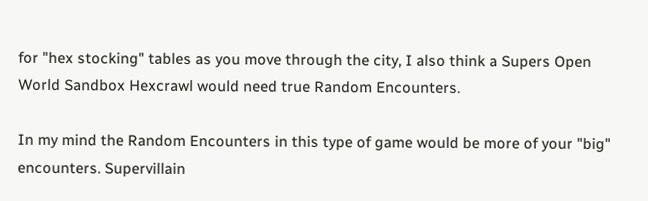for "hex stocking" tables as you move through the city, I also think a Supers Open World Sandbox Hexcrawl would need true Random Encounters.

In my mind the Random Encounters in this type of game would be more of your "big" encounters. Supervillain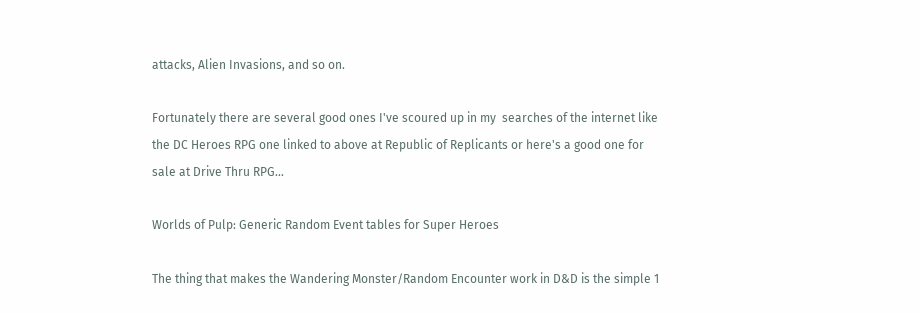attacks, Alien Invasions, and so on.

Fortunately there are several good ones I've scoured up in my  searches of the internet like the DC Heroes RPG one linked to above at Republic of Replicants or here's a good one for sale at Drive Thru RPG...

Worlds of Pulp: Generic Random Event tables for Super Heroes

The thing that makes the Wandering Monster/Random Encounter work in D&D is the simple 1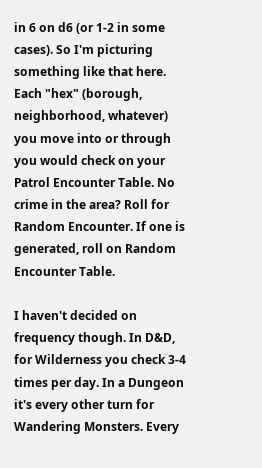in 6 on d6 (or 1-2 in some cases). So I'm picturing something like that here. Each "hex" (borough, neighborhood, whatever) you move into or through you would check on your Patrol Encounter Table. No crime in the area? Roll for Random Encounter. If one is generated, roll on Random Encounter Table.

I haven't decided on frequency though. In D&D, for Wilderness you check 3-4 times per day. In a Dungeon it's every other turn for Wandering Monsters. Every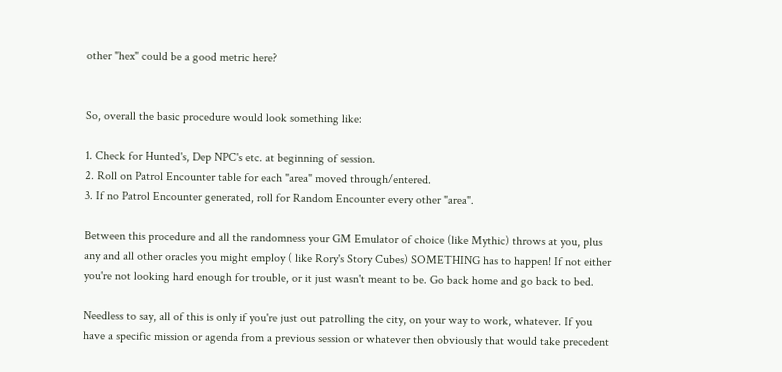other "hex" could be a good metric here?


So, overall the basic procedure would look something like:

1. Check for Hunted's, Dep NPC's etc. at beginning of session.
2. Roll on Patrol Encounter table for each "area" moved through/entered.
3. If no Patrol Encounter generated, roll for Random Encounter every other "area".

Between this procedure and all the randomness your GM Emulator of choice (like Mythic) throws at you, plus any and all other oracles you might employ ( like Rory's Story Cubes) SOMETHING has to happen! If not either you're not looking hard enough for trouble, or it just wasn't meant to be. Go back home and go back to bed.

Needless to say, all of this is only if you're just out patrolling the city, on your way to work, whatever. If you have a specific mission or agenda from a previous session or whatever then obviously that would take precedent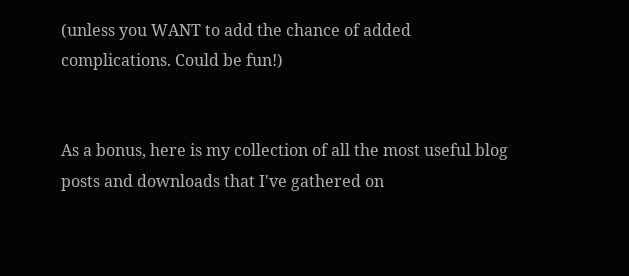(unless you WANT to add the chance of added complications. Could be fun!)


As a bonus, here is my collection of all the most useful blog posts and downloads that I've gathered on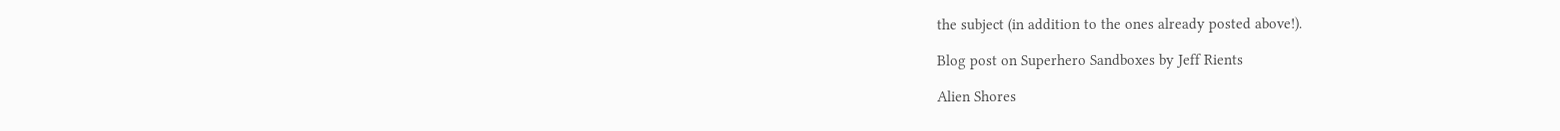the subject (in addition to the ones already posted above!).

Blog post on Superhero Sandboxes by Jeff Rients

Alien Shores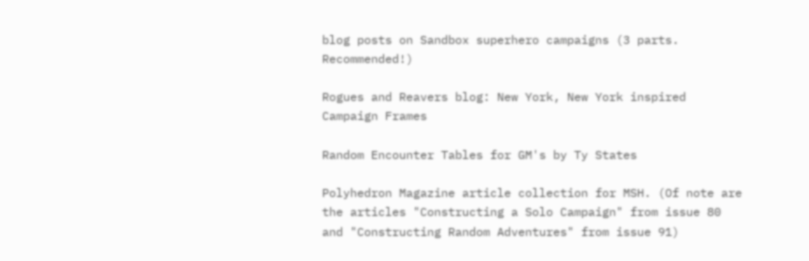blog posts on Sandbox superhero campaigns (3 parts. Recommended!)

Rogues and Reavers blog: New York, New York inspired Campaign Frames

Random Encounter Tables for GM's by Ty States

Polyhedron Magazine article collection for MSH. (Of note are the articles "Constructing a Solo Campaign" from issue 80 and "Constructing Random Adventures" from issue 91)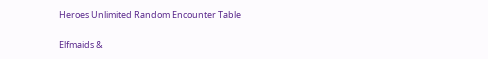Heroes Unlimited Random Encounter Table

Elfmaids &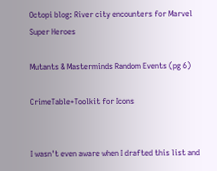Octopi blog: River city encounters for Marvel Super Heroes

Mutants & Masterminds Random Events (pg 6)

CrimeTable+Toolkit for Icons


I wasn't even aware when I drafted this list and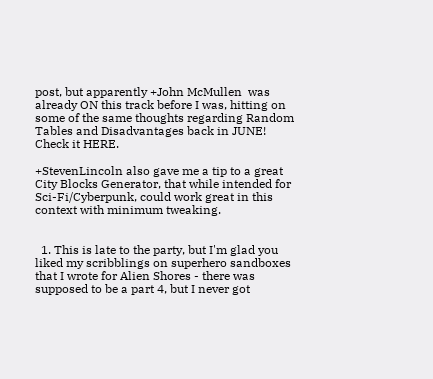post, but apparently +John McMullen  was already ON this track before I was, hitting on some of the same thoughts regarding Random Tables and Disadvantages back in JUNE! Check it HERE.

+StevenLincoln also gave me a tip to a great City Blocks Generator, that while intended for Sci-Fi/Cyberpunk, could work great in this context with minimum tweaking.


  1. This is late to the party, but I'm glad you liked my scribblings on superhero sandboxes that I wrote for Alien Shores - there was supposed to be a part 4, but I never got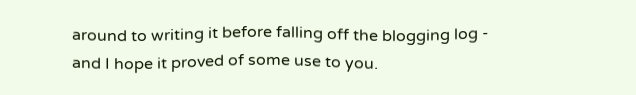around to writing it before falling off the blogging log - and I hope it proved of some use to you.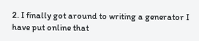2. I finally got around to writing a generator I have put online that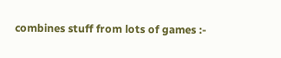combines stuff from lots of games :-